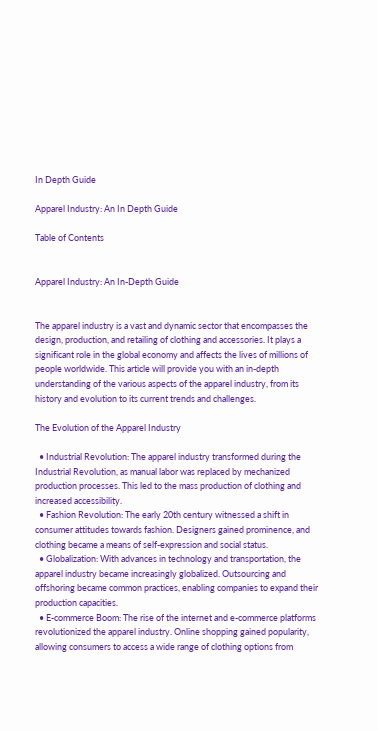In Depth Guide

Apparel Industry: An In Depth Guide

Table of Contents


Apparel Industry: An In-Depth Guide


The apparel industry is a vast and dynamic sector that encompasses the design, production, and retailing of clothing and accessories. It plays a significant role in the global economy and affects the lives of millions of people worldwide. This article will provide you with an in-depth understanding of the various aspects of the apparel industry, from its history and evolution to its current trends and challenges.

The Evolution of the Apparel Industry

  • Industrial Revolution: The apparel industry transformed during the Industrial Revolution, as manual labor was replaced by mechanized production processes. This led to the mass production of clothing and increased accessibility.
  • Fashion Revolution: The early 20th century witnessed a shift in consumer attitudes towards fashion. Designers gained prominence, and clothing became a means of self-expression and social status.
  • Globalization: With advances in technology and transportation, the apparel industry became increasingly globalized. Outsourcing and offshoring became common practices, enabling companies to expand their production capacities.
  • E-commerce Boom: The rise of the internet and e-commerce platforms revolutionized the apparel industry. Online shopping gained popularity, allowing consumers to access a wide range of clothing options from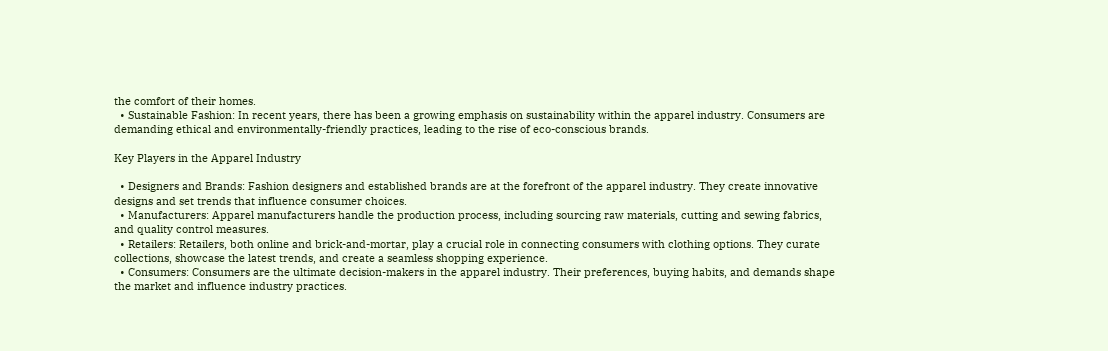the comfort of their homes.
  • Sustainable Fashion: In recent years, there has been a growing emphasis on sustainability within the apparel industry. Consumers are demanding ethical and environmentally-friendly practices, leading to the rise of eco-conscious brands.

Key Players in the Apparel Industry

  • Designers and Brands: Fashion designers and established brands are at the forefront of the apparel industry. They create innovative designs and set trends that influence consumer choices.
  • Manufacturers: Apparel manufacturers handle the production process, including sourcing raw materials, cutting and sewing fabrics, and quality control measures.
  • Retailers: Retailers, both online and brick-and-mortar, play a crucial role in connecting consumers with clothing options. They curate collections, showcase the latest trends, and create a seamless shopping experience.
  • Consumers: Consumers are the ultimate decision-makers in the apparel industry. Their preferences, buying habits, and demands shape the market and influence industry practices.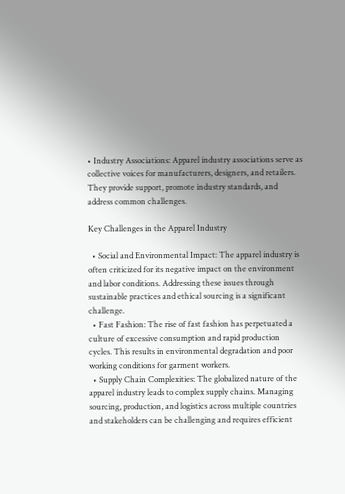• Industry Associations: Apparel industry associations serve as collective voices for manufacturers, designers, and retailers. They provide support, promote industry standards, and address common challenges.

Key Challenges in the Apparel Industry

  • Social and Environmental Impact: The apparel industry is often criticized for its negative impact on the environment and labor conditions. Addressing these issues through sustainable practices and ethical sourcing is a significant challenge.
  • Fast Fashion: The rise of fast fashion has perpetuated a culture of excessive consumption and rapid production cycles. This results in environmental degradation and poor working conditions for garment workers.
  • Supply Chain Complexities: The globalized nature of the apparel industry leads to complex supply chains. Managing sourcing, production, and logistics across multiple countries and stakeholders can be challenging and requires efficient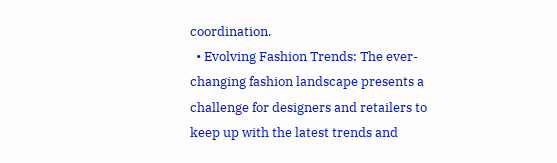coordination.
  • Evolving Fashion Trends: The ever-changing fashion landscape presents a challenge for designers and retailers to keep up with the latest trends and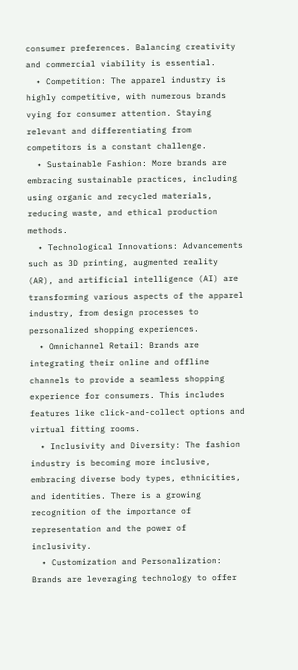consumer preferences. Balancing creativity and commercial viability is essential.
  • Competition: The apparel industry is highly competitive, with numerous brands vying for consumer attention. Staying relevant and differentiating from competitors is a constant challenge.
  • Sustainable Fashion: More brands are embracing sustainable practices, including using organic and recycled materials, reducing waste, and ethical production methods.
  • Technological Innovations: Advancements such as 3D printing, augmented reality (AR), and artificial intelligence (AI) are transforming various aspects of the apparel industry, from design processes to personalized shopping experiences.
  • Omnichannel Retail: Brands are integrating their online and offline channels to provide a seamless shopping experience for consumers. This includes features like click-and-collect options and virtual fitting rooms.
  • Inclusivity and Diversity: The fashion industry is becoming more inclusive, embracing diverse body types, ethnicities, and identities. There is a growing recognition of the importance of representation and the power of inclusivity.
  • Customization and Personalization: Brands are leveraging technology to offer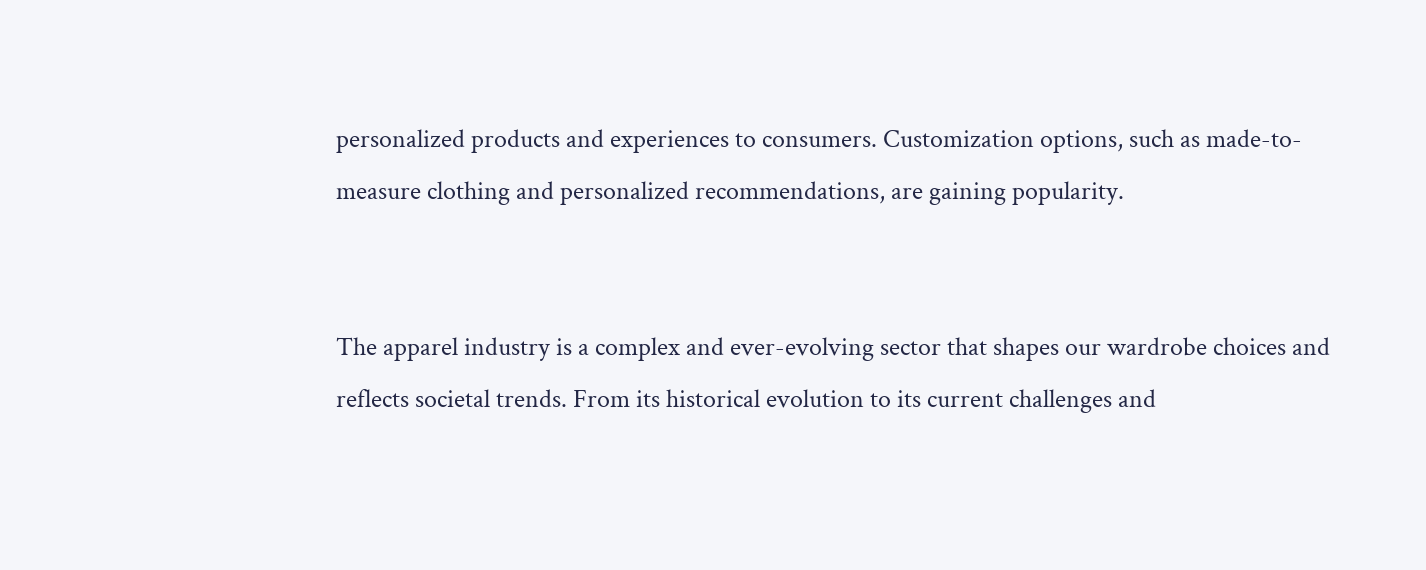personalized products and experiences to consumers. Customization options, such as made-to-measure clothing and personalized recommendations, are gaining popularity.


The apparel industry is a complex and ever-evolving sector that shapes our wardrobe choices and reflects societal trends. From its historical evolution to its current challenges and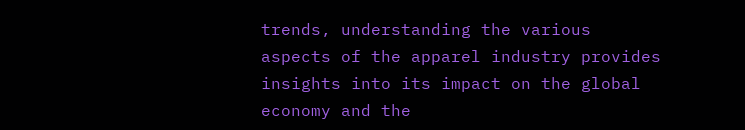trends, understanding the various aspects of the apparel industry provides insights into its impact on the global economy and the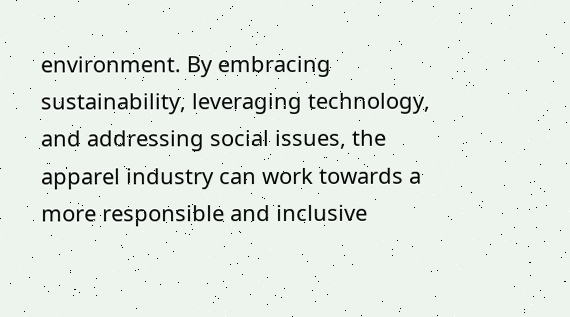environment. By embracing sustainability, leveraging technology, and addressing social issues, the apparel industry can work towards a more responsible and inclusive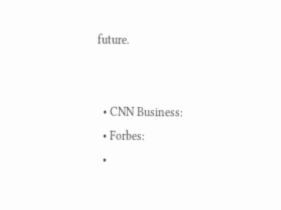future.


  • CNN Business:
  • Forbes:
  •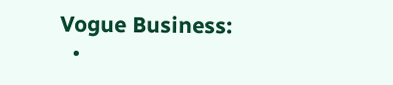Vogue Business:
  •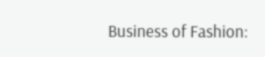Business of Fashion: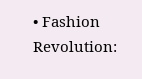• Fashion Revolution: